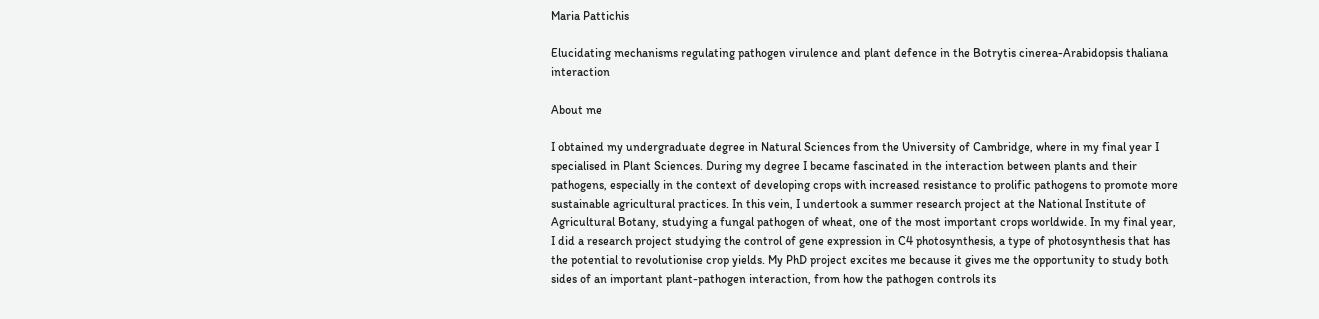Maria Pattichis

Elucidating mechanisms regulating pathogen virulence and plant defence in the Botrytis cinerea-Arabidopsis thaliana interaction

About me

I obtained my undergraduate degree in Natural Sciences from the University of Cambridge, where in my final year I specialised in Plant Sciences. During my degree I became fascinated in the interaction between plants and their pathogens, especially in the context of developing crops with increased resistance to prolific pathogens to promote more sustainable agricultural practices. In this vein, I undertook a summer research project at the National Institute of Agricultural Botany, studying a fungal pathogen of wheat, one of the most important crops worldwide. In my final year, I did a research project studying the control of gene expression in C4 photosynthesis, a type of photosynthesis that has the potential to revolutionise crop yields. My PhD project excites me because it gives me the opportunity to study both sides of an important plant-pathogen interaction, from how the pathogen controls its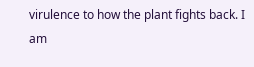virulence to how the plant fights back. I am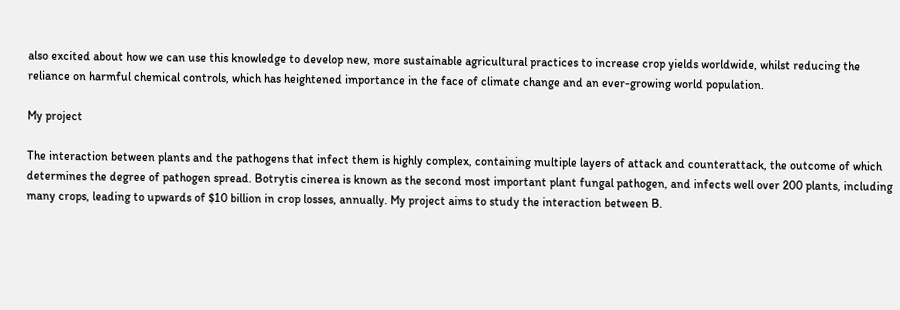also excited about how we can use this knowledge to develop new, more sustainable agricultural practices to increase crop yields worldwide, whilst reducing the reliance on harmful chemical controls, which has heightened importance in the face of climate change and an ever-growing world population.

My project

The interaction between plants and the pathogens that infect them is highly complex, containing multiple layers of attack and counterattack, the outcome of which determines the degree of pathogen spread. Botrytis cinerea is known as the second most important plant fungal pathogen, and infects well over 200 plants, including many crops, leading to upwards of $10 billion in crop losses, annually. My project aims to study the interaction between B.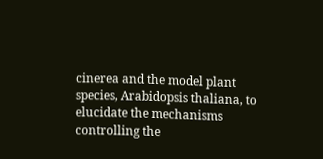cinerea and the model plant species, Arabidopsis thaliana, to elucidate the mechanisms controlling the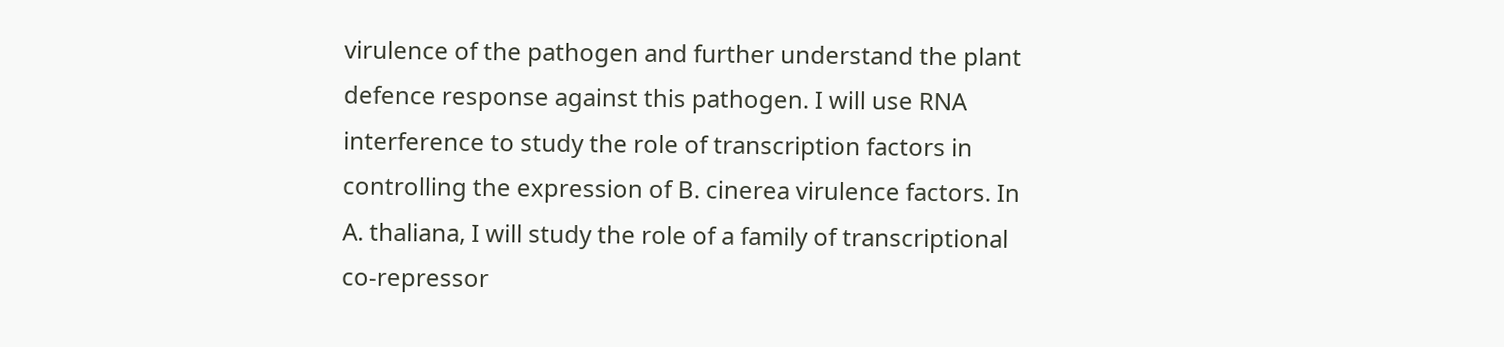virulence of the pathogen and further understand the plant defence response against this pathogen. I will use RNA interference to study the role of transcription factors in controlling the expression of B. cinerea virulence factors. In A. thaliana, I will study the role of a family of transcriptional co-repressor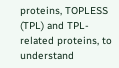proteins, TOPLESS (TPL) and TPL-related proteins, to understand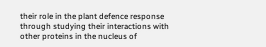their role in the plant defence response through studying their interactions with other proteins in the nucleus of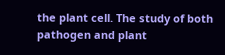the plant cell. The study of both pathogen and plant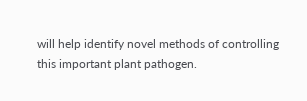will help identify novel methods of controlling this important plant pathogen.